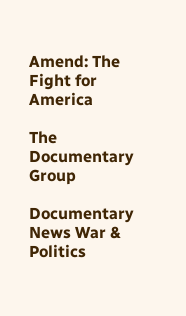Amend: The Fight for America

The Documentary Group

Documentary News War & Politics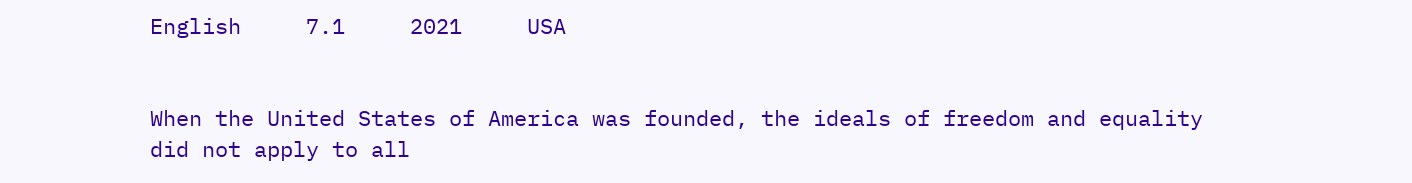English     7.1     2021     USA


When the United States of America was founded, the ideals of freedom and equality did not apply to all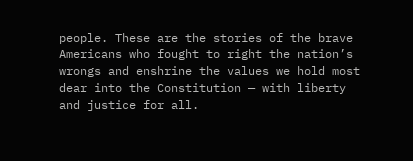people. These are the stories of the brave Americans who fought to right the nation’s wrongs and enshrine the values we hold most dear into the Constitution — with liberty and justice for all.